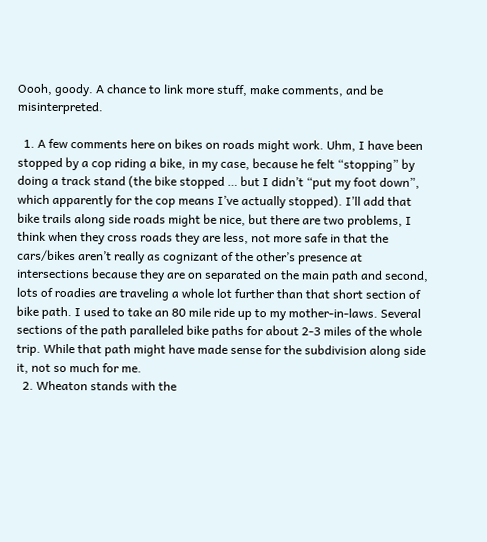Oooh, goody. A chance to link more stuff, make comments, and be misinterpreted.

  1. A few comments here on bikes on roads might work. Uhm, I have been stopped by a cop riding a bike, in my case, because he felt “stopping” by doing a track stand (the bike stopped … but I didn’t “put my foot down”, which apparently for the cop means I’ve actually stopped). I’ll add that bike trails along side roads might be nice, but there are two problems, I think when they cross roads they are less, not more safe in that the cars/bikes aren’t really as cognizant of the other’s presence at intersections because they are on separated on the main path and second, lots of roadies are traveling a whole lot further than that short section of bike path. I used to take an 80 mile ride up to my mother-in-laws. Several sections of the path paralleled bike paths for about 2-3 miles of the whole trip. While that path might have made sense for the subdivision along side it, not so much for me.
  2. Wheaton stands with the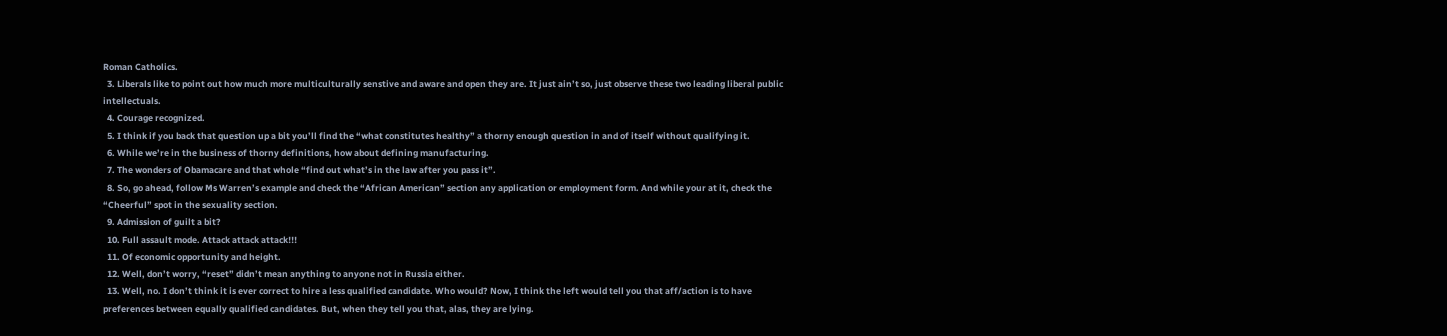Roman Catholics.
  3. Liberals like to point out how much more multiculturally senstive and aware and open they are. It just ain’t so, just observe these two leading liberal public intellectuals.
  4. Courage recognized.
  5. I think if you back that question up a bit you’ll find the “what constitutes healthy” a thorny enough question in and of itself without qualifying it.
  6. While we’re in the business of thorny definitions, how about defining manufacturing.
  7. The wonders of Obamacare and that whole “find out what’s in the law after you pass it”.
  8. So, go ahead, follow Ms Warren’s example and check the “African American” section any application or employment form. And while your at it, check the “Cheerful” spot in the sexuality section.
  9. Admission of guilt a bit?
  10. Full assault mode. Attack attack attack!!!
  11. Of economic opportunity and height.
  12. Well, don’t worry, “reset” didn’t mean anything to anyone not in Russia either.
  13. Well, no. I don’t think it is ever correct to hire a less qualified candidate. Who would? Now, I think the left would tell you that aff/action is to have preferences between equally qualified candidates. But, when they tell you that, alas, they are lying.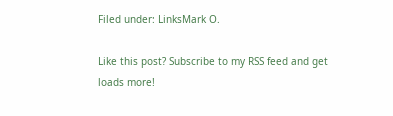Filed under: LinksMark O.

Like this post? Subscribe to my RSS feed and get loads more!